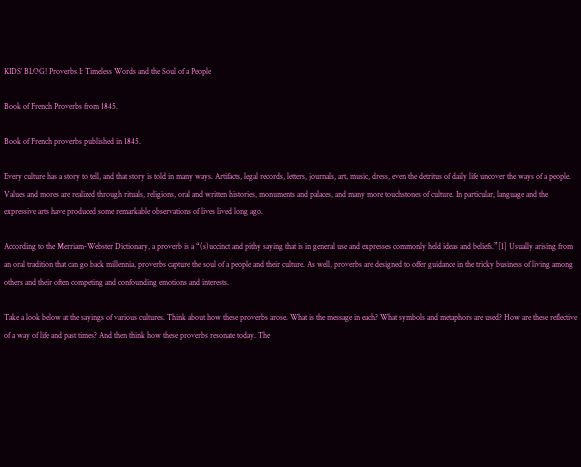KIDS’ BLOG! Proverbs I: Timeless Words and the Soul of a People

Book of French Proverbs from 1845.

Book of French proverbs published in 1845.

Every culture has a story to tell, and that story is told in many ways. Artifacts, legal records, letters, journals, art, music, dress, even the detritus of daily life uncover the ways of a people. Values and mores are realized through rituals, religions, oral and written histories, monuments and palaces, and many more touchstones of culture. In particular, language and the expressive arts have produced some remarkable observations of lives lived long ago.

According to the Merriam-Webster Dictionary, a proverb is a “(s)uccinct and pithy saying that is in general use and expresses commonly held ideas and beliefs.”[1] Usually arising from an oral tradition that can go back millennia, proverbs capture the soul of a people and their culture. As well, proverbs are designed to offer guidance in the tricky business of living among others and their often competing and confounding emotions and interests.

Take a look below at the sayings of various cultures. Think about how these proverbs arose. What is the message in each? What symbols and metaphors are used? How are these reflective of a way of life and past times? And then think how these proverbs resonate today. The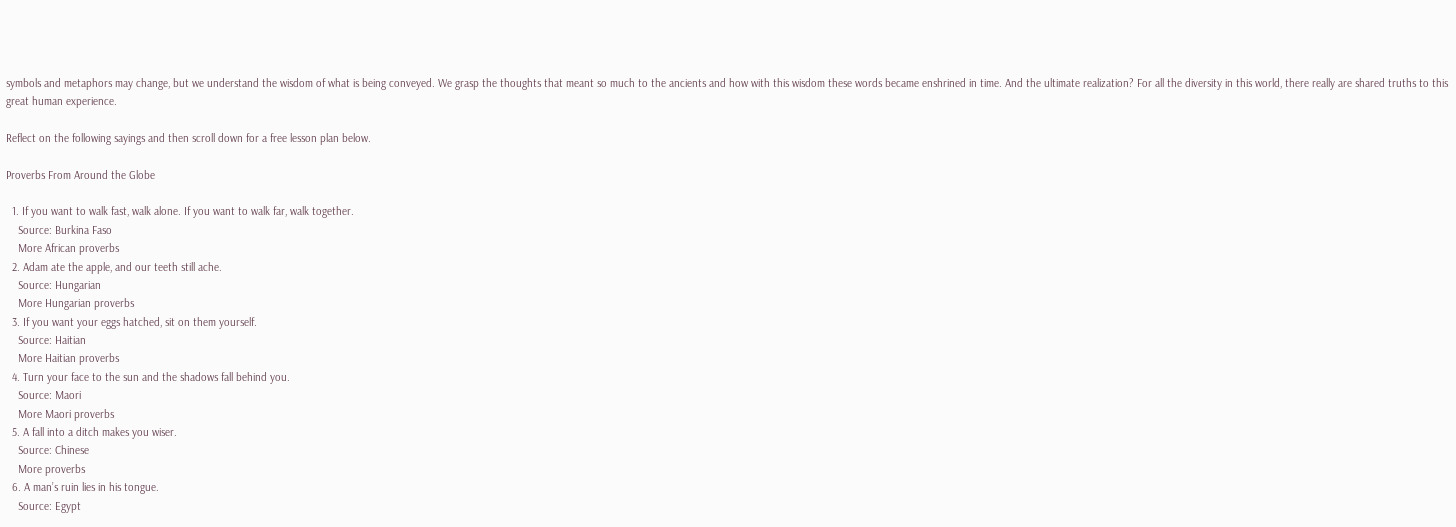symbols and metaphors may change, but we understand the wisdom of what is being conveyed. We grasp the thoughts that meant so much to the ancients and how with this wisdom these words became enshrined in time. And the ultimate realization? For all the diversity in this world, there really are shared truths to this great human experience.

Reflect on the following sayings and then scroll down for a free lesson plan below.

Proverbs From Around the Globe

  1. If you want to walk fast, walk alone. If you want to walk far, walk together.
    Source: Burkina Faso
    More African proverbs
  2. Adam ate the apple, and our teeth still ache.
    Source: Hungarian
    More Hungarian proverbs
  3. If you want your eggs hatched, sit on them yourself.
    Source: Haitian
    More Haitian proverbs
  4. Turn your face to the sun and the shadows fall behind you.
    Source: Maori
    More Maori proverbs
  5. A fall into a ditch makes you wiser.
    Source: Chinese
    More proverbs
  6. A man’s ruin lies in his tongue.
    Source: Egypt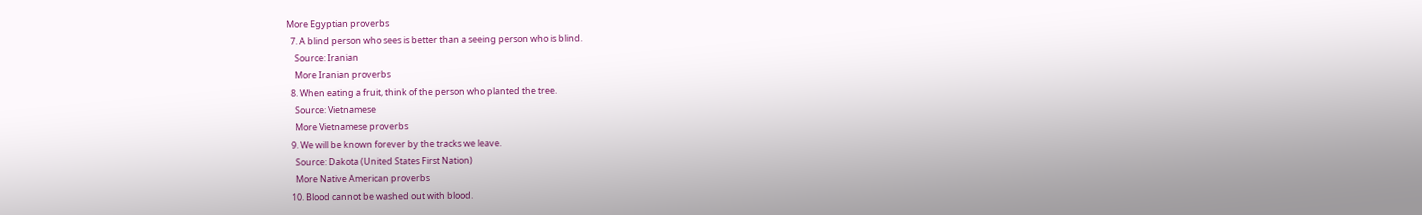More Egyptian proverbs
  7. A blind person who sees is better than a seeing person who is blind.
    Source: Iranian
    More Iranian proverbs
  8. When eating a fruit, think of the person who planted the tree.
    Source: Vietnamese
    More Vietnamese proverbs
  9. We will be known forever by the tracks we leave.
    Source: Dakota (United States First Nation)
    More Native American proverbs
  10. Blood cannot be washed out with blood.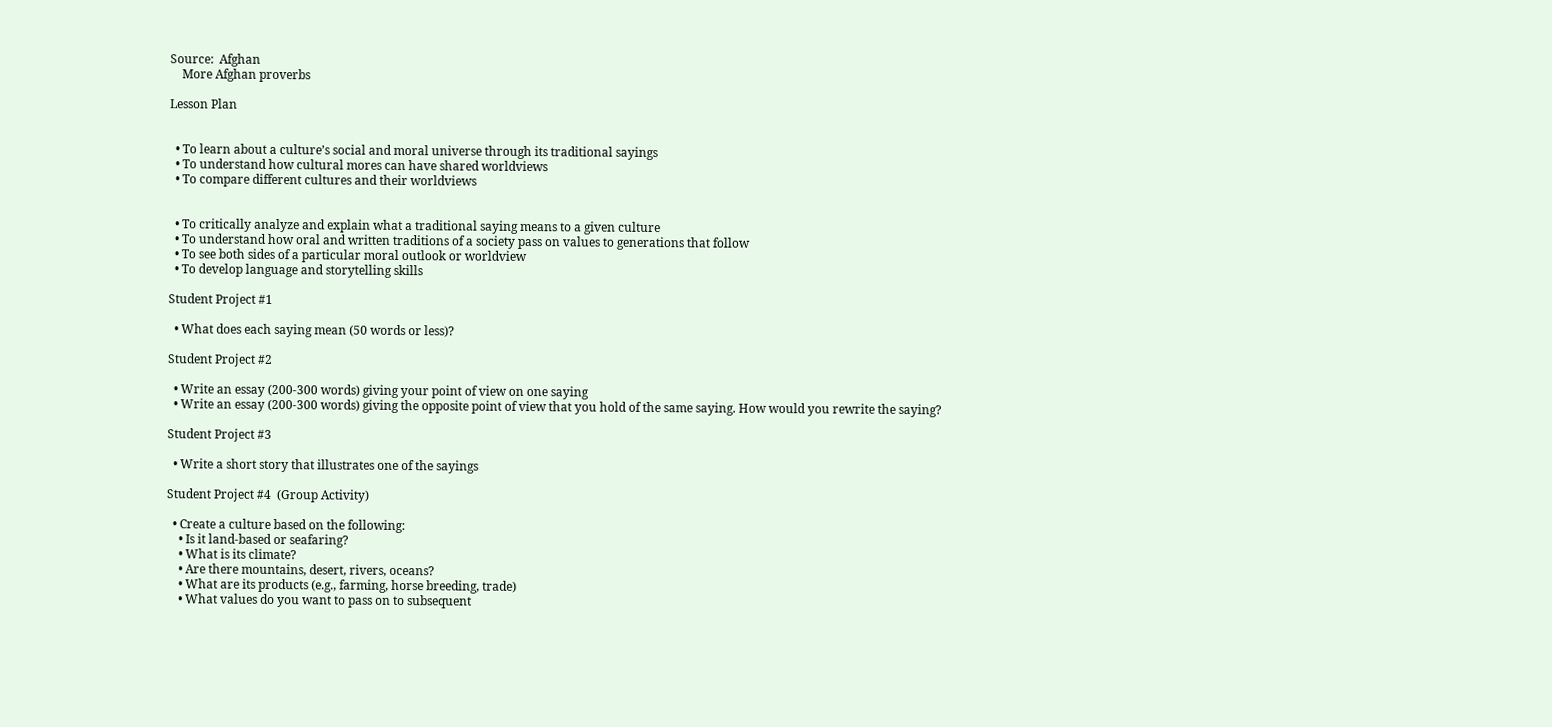Source:  Afghan
    More Afghan proverbs

Lesson Plan


  • To learn about a culture’s social and moral universe through its traditional sayings
  • To understand how cultural mores can have shared worldviews
  • To compare different cultures and their worldviews


  • To critically analyze and explain what a traditional saying means to a given culture
  • To understand how oral and written traditions of a society pass on values to generations that follow
  • To see both sides of a particular moral outlook or worldview
  • To develop language and storytelling skills

Student Project #1

  • What does each saying mean (50 words or less)?

Student Project #2

  • Write an essay (200-300 words) giving your point of view on one saying
  • Write an essay (200-300 words) giving the opposite point of view that you hold of the same saying. How would you rewrite the saying?

Student Project #3

  • Write a short story that illustrates one of the sayings

Student Project #4  (Group Activity)

  • Create a culture based on the following:
    • Is it land-based or seafaring?
    • What is its climate?
    • Are there mountains, desert, rivers, oceans?
    • What are its products (e.g., farming, horse breeding, trade)
    • What values do you want to pass on to subsequent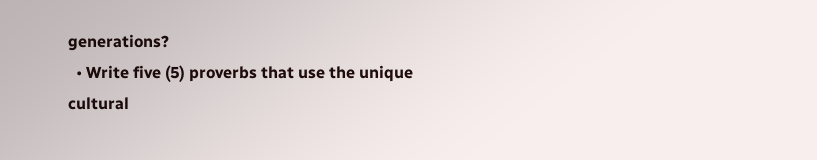generations?
  • Write five (5) proverbs that use the unique cultural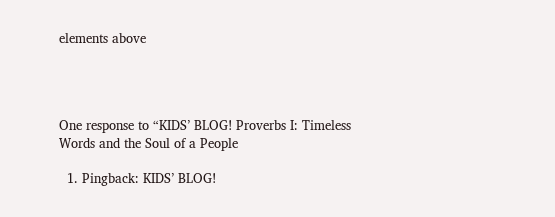elements above




One response to “KIDS’ BLOG! Proverbs I: Timeless Words and the Soul of a People

  1. Pingback: KIDS’ BLOG!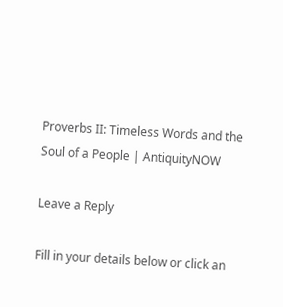Proverbs II: Timeless Words and the Soul of a People | AntiquityNOW

Leave a Reply

Fill in your details below or click an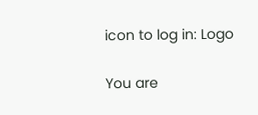icon to log in: Logo

You are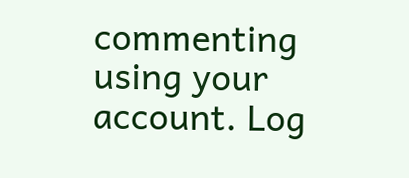commenting using your account. Log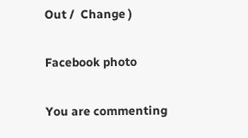Out /  Change )

Facebook photo

You are commenting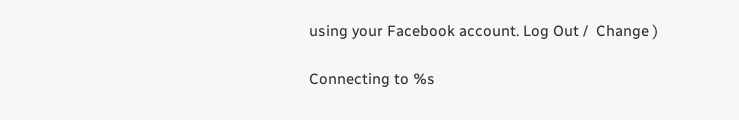using your Facebook account. Log Out /  Change )

Connecting to %s